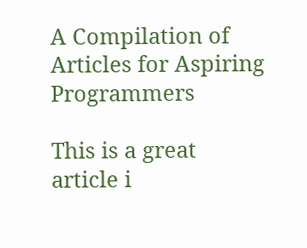A Compilation of Articles for Aspiring Programmers

This is a great article i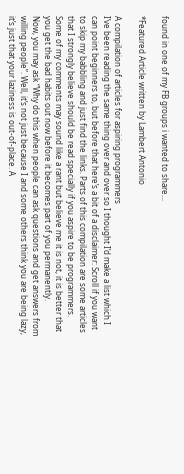found in one of my FB groups i wanted to share...

*Featured Article written by Lambert Antonio

A compilation of articles for aspiring programmers
I’ve been reading the same thing over and over so I thought I’d make a list which I can point beginners to, but before that here’s a bit of a disclaimer: Scroll if you want to skip my babbling and just find the links. Parts of this compilation are some articles that I strongly believe should be read specially if you aspire to be programmers. Some of my comments may sound like a rant but believe me it is not, it is better that you get the bad habits out now before it becomes part of you permanently.
Now, you may ask “Why do this when people can ask questions and get answers from willing people”. Well, it’s not just because I and some others think you are being lazy, it’s just that your laziness is out-of-place. A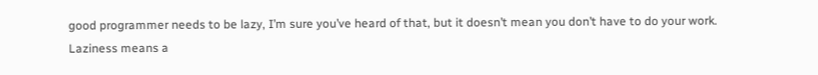good programmer needs to be lazy, I’m sure you’ve heard of that, but it doesn’t mean you don’t have to do your work.
Laziness means a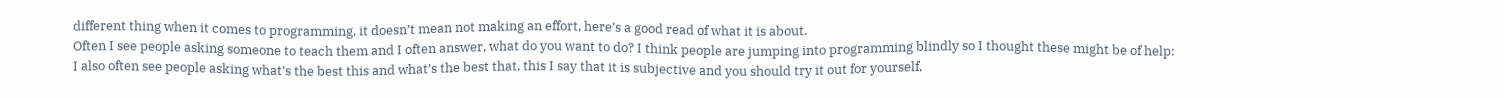different thing when it comes to programming, it doesn’t mean not making an effort, here’s a good read of what it is about.
Often I see people asking someone to teach them and I often answer, what do you want to do? I think people are jumping into programming blindly so I thought these might be of help:
I also often see people asking what’s the best this and what’s the best that, this I say that it is subjective and you should try it out for yourself,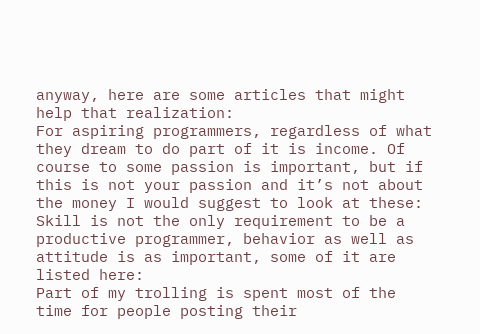anyway, here are some articles that might help that realization:
For aspiring programmers, regardless of what they dream to do part of it is income. Of course to some passion is important, but if this is not your passion and it’s not about the money I would suggest to look at these:
Skill is not the only requirement to be a productive programmer, behavior as well as attitude is as important, some of it are listed here:
Part of my trolling is spent most of the time for people posting their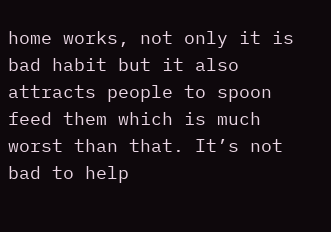home works, not only it is bad habit but it also attracts people to spoon feed them which is much worst than that. It’s not bad to help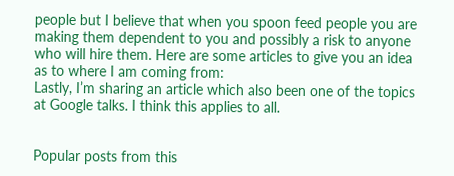people but I believe that when you spoon feed people you are making them dependent to you and possibly a risk to anyone who will hire them. Here are some articles to give you an idea as to where I am coming from:
Lastly, I’m sharing an article which also been one of the topics at Google talks. I think this applies to all.


Popular posts from this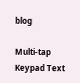blog

Multi-tap Keypad Text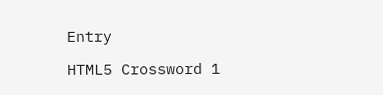Entry

HTML5 Crossword 1